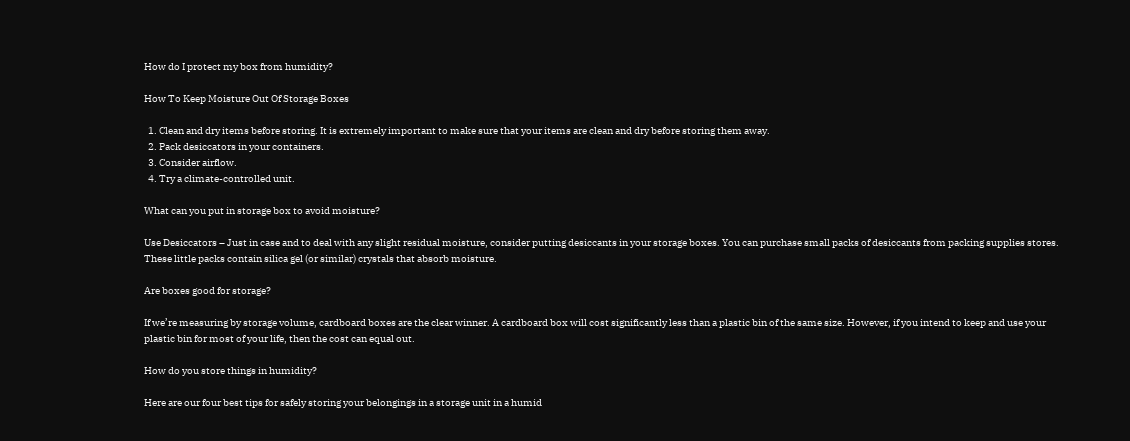How do I protect my box from humidity?

How To Keep Moisture Out Of Storage Boxes

  1. Clean and dry items before storing. It is extremely important to make sure that your items are clean and dry before storing them away.
  2. Pack desiccators in your containers.
  3. Consider airflow.
  4. Try a climate-controlled unit.

What can you put in storage box to avoid moisture?

Use Desiccators – Just in case and to deal with any slight residual moisture, consider putting desiccants in your storage boxes. You can purchase small packs of desiccants from packing supplies stores. These little packs contain silica gel (or similar) crystals that absorb moisture.

Are boxes good for storage?

If we’re measuring by storage volume, cardboard boxes are the clear winner. A cardboard box will cost significantly less than a plastic bin of the same size. However, if you intend to keep and use your plastic bin for most of your life, then the cost can equal out.

How do you store things in humidity?

Here are our four best tips for safely storing your belongings in a storage unit in a humid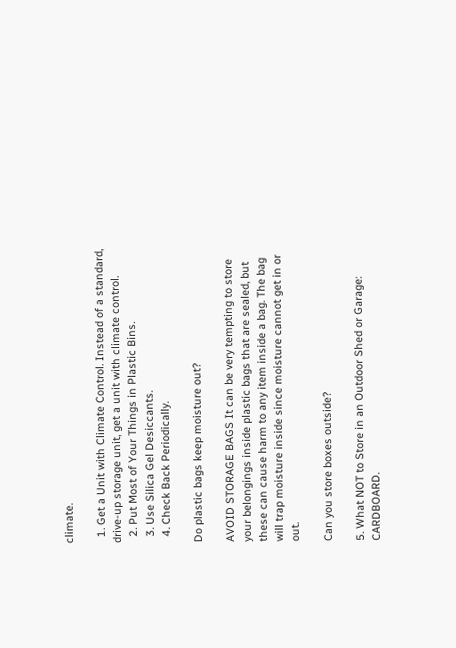climate.

  1. Get a Unit with Climate Control. Instead of a standard, drive-up storage unit, get a unit with climate control.
  2. Put Most of Your Things in Plastic Bins.
  3. Use Silica Gel Desiccants.
  4. Check Back Periodically.

Do plastic bags keep moisture out?

AVOID STORAGE BAGS It can be very tempting to store your belongings inside plastic bags that are sealed, but these can cause harm to any item inside a bag. The bag will trap moisture inside since moisture cannot get in or out.

Can you store boxes outside?

5. What NOT to Store in an Outdoor Shed or Garage: CARDBOARD.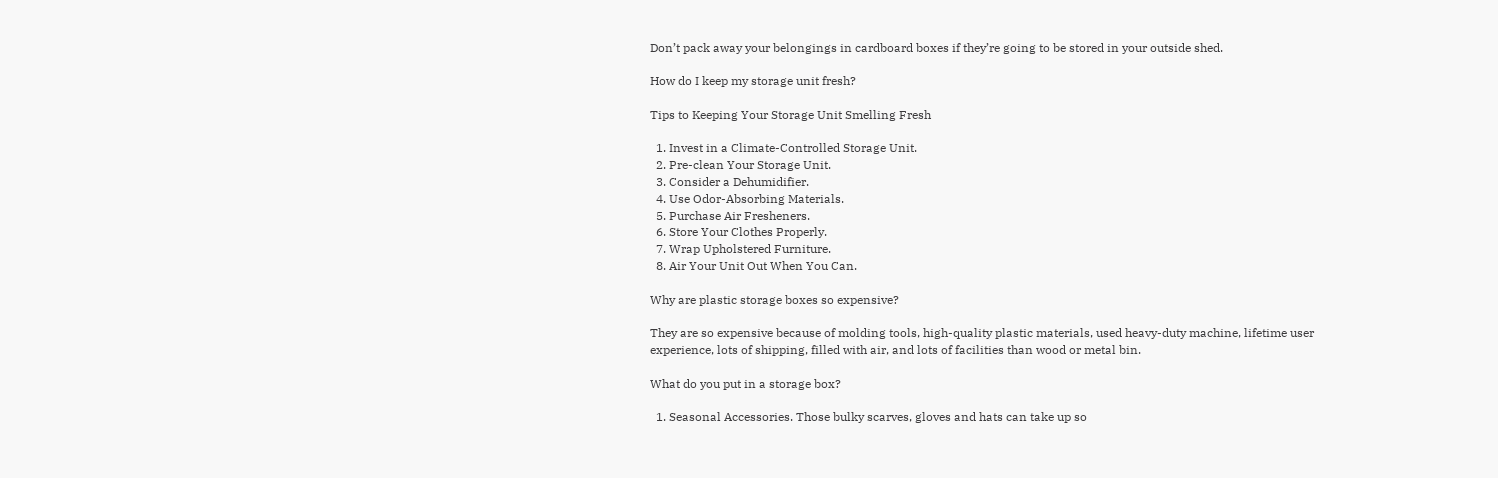Don’t pack away your belongings in cardboard boxes if they’re going to be stored in your outside shed.

How do I keep my storage unit fresh?

Tips to Keeping Your Storage Unit Smelling Fresh

  1. Invest in a Climate-Controlled Storage Unit.
  2. Pre-clean Your Storage Unit.
  3. Consider a Dehumidifier.
  4. Use Odor-Absorbing Materials.
  5. Purchase Air Fresheners.
  6. Store Your Clothes Properly.
  7. Wrap Upholstered Furniture.
  8. Air Your Unit Out When You Can.

Why are plastic storage boxes so expensive?

They are so expensive because of molding tools, high-quality plastic materials, used heavy-duty machine, lifetime user experience, lots of shipping, filled with air, and lots of facilities than wood or metal bin.

What do you put in a storage box?

  1. Seasonal Accessories. Those bulky scarves, gloves and hats can take up so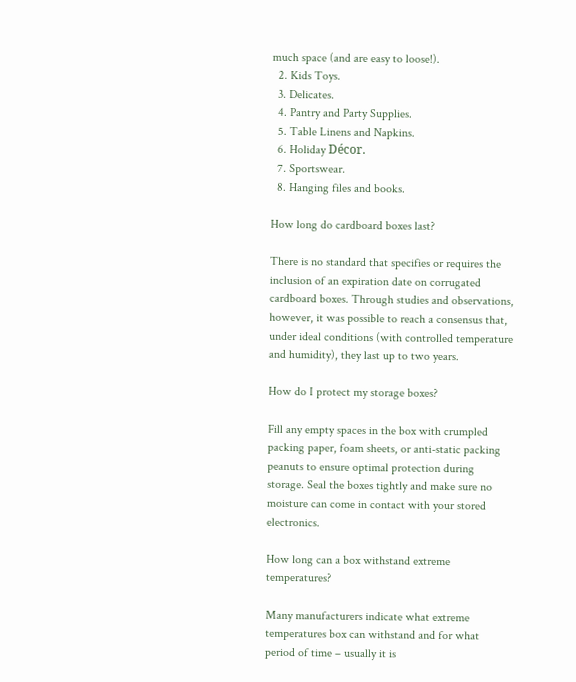much space (and are easy to loose!).
  2. Kids Toys.
  3. Delicates.
  4. Pantry and Party Supplies.
  5. Table Linens and Napkins.
  6. Holiday Décor.
  7. Sportswear.
  8. Hanging files and books.

How long do cardboard boxes last?

There is no standard that specifies or requires the inclusion of an expiration date on corrugated cardboard boxes. Through studies and observations, however, it was possible to reach a consensus that, under ideal conditions (with controlled temperature and humidity), they last up to two years.

How do I protect my storage boxes?

Fill any empty spaces in the box with crumpled packing paper, foam sheets, or anti-static packing peanuts to ensure optimal protection during storage. Seal the boxes tightly and make sure no moisture can come in contact with your stored electronics.

How long can a box withstand extreme temperatures?

Many manufacturers indicate what extreme temperatures box can withstand and for what period of time – usually it is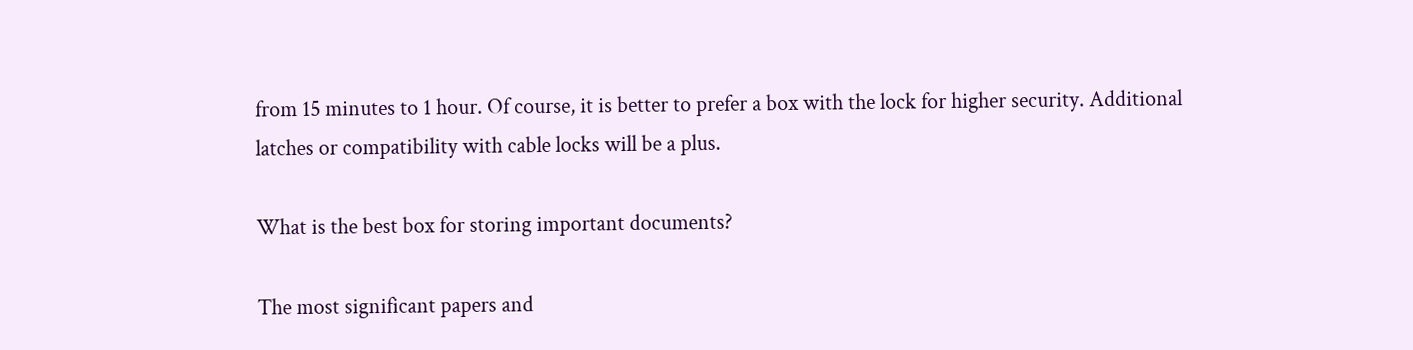from 15 minutes to 1 hour. Of course, it is better to prefer a box with the lock for higher security. Additional latches or compatibility with cable locks will be a plus.

What is the best box for storing important documents?

The most significant papers and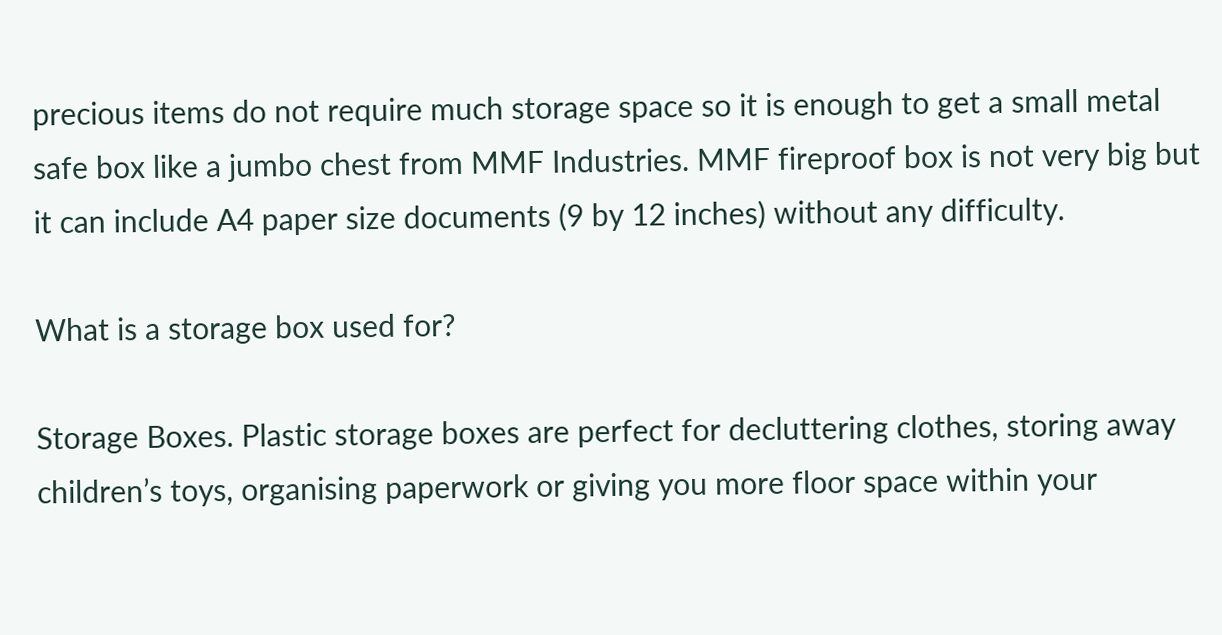precious items do not require much storage space so it is enough to get a small metal safe box like a jumbo chest from MMF Industries. MMF fireproof box is not very big but it can include A4 paper size documents (9 by 12 inches) without any difficulty.

What is a storage box used for?

Storage Boxes. Plastic storage boxes are perfect for decluttering clothes, storing away children’s toys, organising paperwork or giving you more floor space within your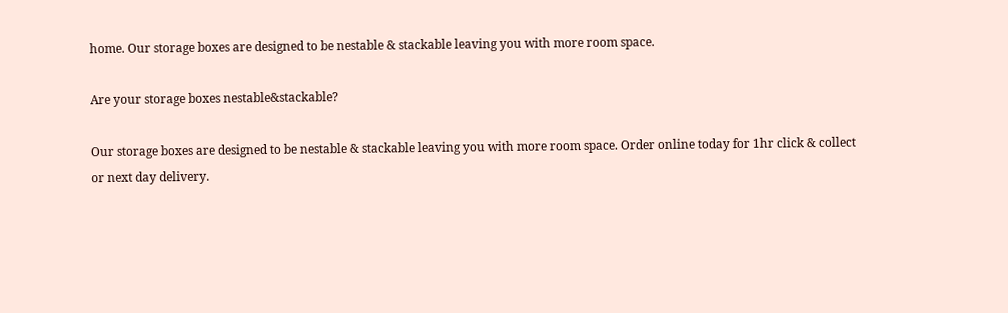home. Our storage boxes are designed to be nestable & stackable leaving you with more room space.

Are your storage boxes nestable&stackable?

Our storage boxes are designed to be nestable & stackable leaving you with more room space. Order online today for 1hr click & collect or next day delivery.